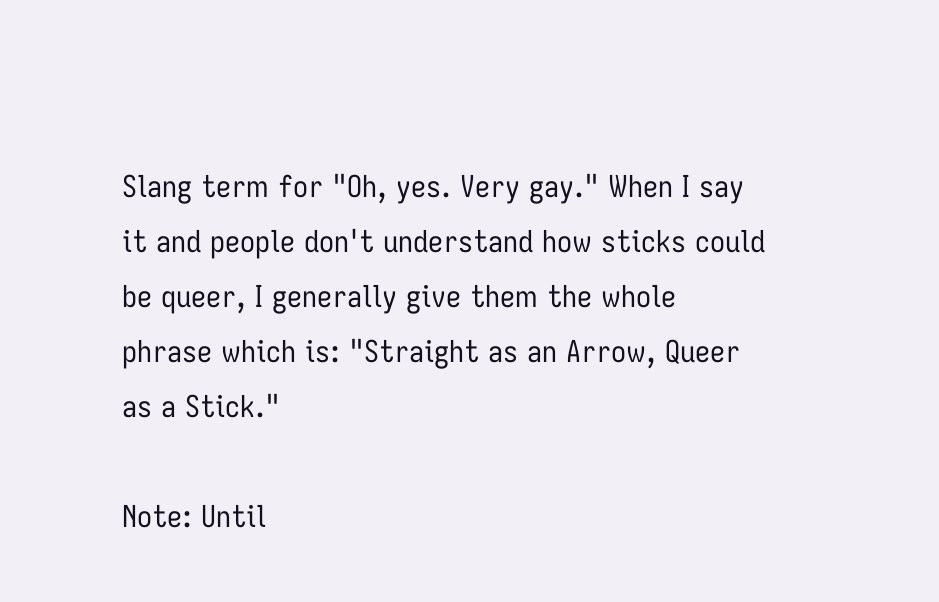Slang term for "Oh, yes. Very gay." When I say it and people don't understand how sticks could be queer, I generally give them the whole phrase which is: "Straight as an Arrow, Queer as a Stick."

Note: Until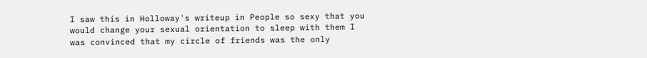I saw this in Holloway's writeup in People so sexy that you would change your sexual orientation to sleep with them I was convinced that my circle of friends was the only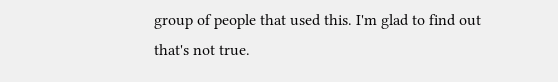group of people that used this. I'm glad to find out that's not true.